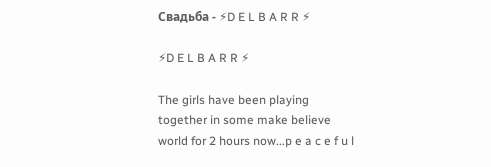Свадьба - ⚡D E L B A R R ⚡

⚡D E L B A R R ⚡

The girls have been playing together in some make believe world for 2 hours now...p e a c e f u l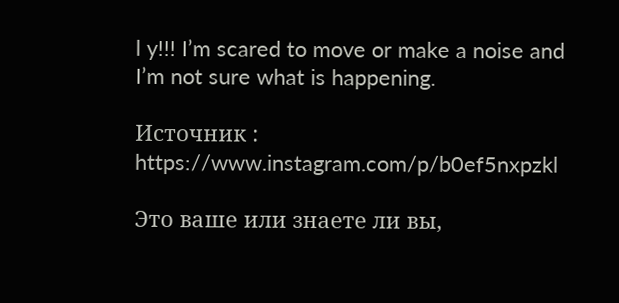l y!!! I’m scared to move or make a noise and I’m not sure what is happening.

Источник : https://www.instagram.com/p/b0ef5nxpzkl

Это ваше или знаете ли вы,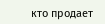кто продает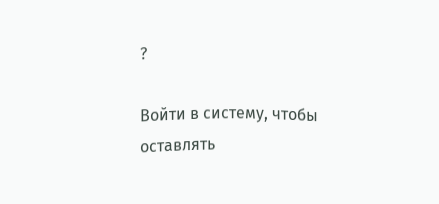?

Войти в систему, чтобы оставлять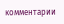комментарии